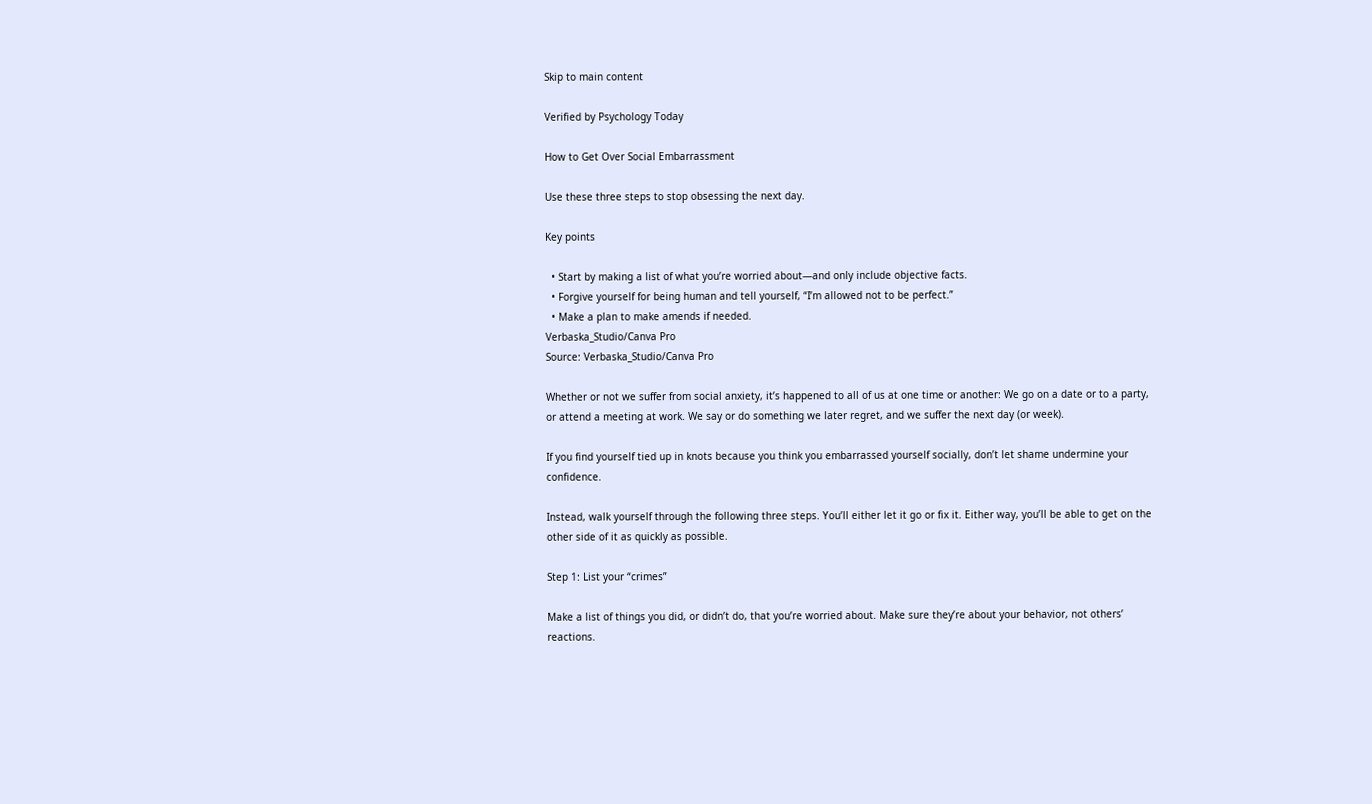Skip to main content

Verified by Psychology Today

How to Get Over Social Embarrassment

Use these three steps to stop obsessing the next day.

Key points

  • Start by making a list of what you’re worried about—and only include objective facts.
  • Forgive yourself for being human and tell yourself, “I’m allowed not to be perfect.”
  • Make a plan to make amends if needed.
Verbaska_Studio/Canva Pro
Source: Verbaska_Studio/Canva Pro

Whether or not we suffer from social anxiety, it’s happened to all of us at one time or another: We go on a date or to a party, or attend a meeting at work. We say or do something we later regret, and we suffer the next day (or week).

If you find yourself tied up in knots because you think you embarrassed yourself socially, don’t let shame undermine your confidence.

Instead, walk yourself through the following three steps. You’ll either let it go or fix it. Either way, you’ll be able to get on the other side of it as quickly as possible.

Step 1: List your “crimes”

Make a list of things you did, or didn’t do, that you’re worried about. Make sure they’re about your behavior, not others’ reactions.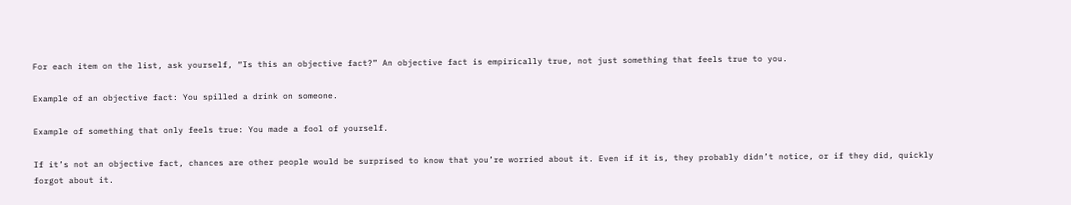For each item on the list, ask yourself, “Is this an objective fact?” An objective fact is empirically true, not just something that feels true to you.

Example of an objective fact: You spilled a drink on someone.

Example of something that only feels true: You made a fool of yourself.

If it’s not an objective fact, chances are other people would be surprised to know that you’re worried about it. Even if it is, they probably didn’t notice, or if they did, quickly forgot about it.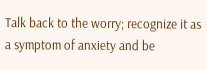Talk back to the worry; recognize it as a symptom of anxiety and be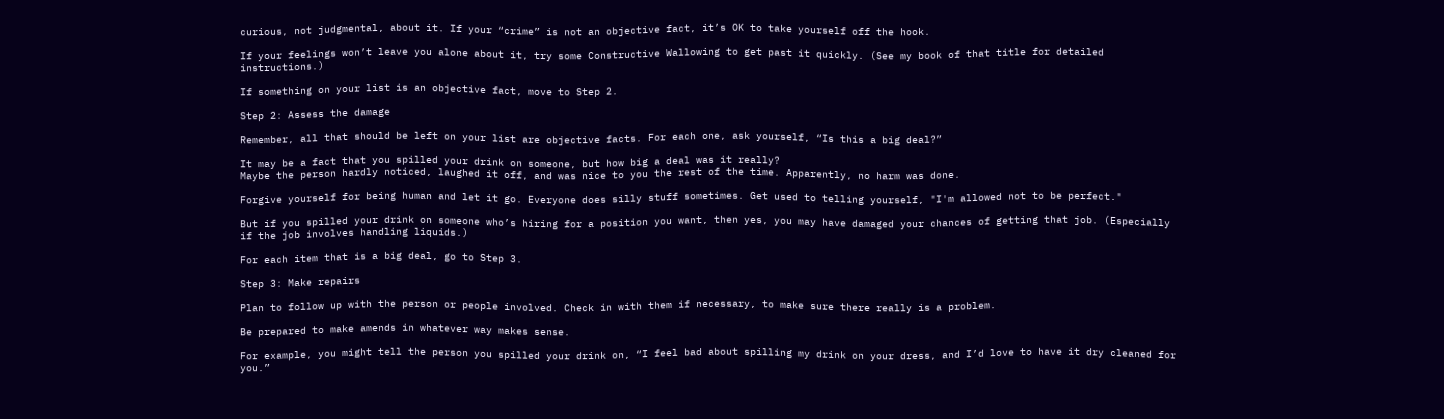curious, not judgmental, about it. If your “crime” is not an objective fact, it’s OK to take yourself off the hook.

If your feelings won’t leave you alone about it, try some Constructive Wallowing to get past it quickly. (See my book of that title for detailed instructions.)

If something on your list is an objective fact, move to Step 2.

Step 2: Assess the damage

Remember, all that should be left on your list are objective facts. For each one, ask yourself, “Is this a big deal?”

It may be a fact that you spilled your drink on someone, but how big a deal was it really?
Maybe the person hardly noticed, laughed it off, and was nice to you the rest of the time. Apparently, no harm was done.

Forgive yourself for being human and let it go. Everyone does silly stuff sometimes. Get used to telling yourself, "I'm allowed not to be perfect."

But if you spilled your drink on someone who’s hiring for a position you want, then yes, you may have damaged your chances of getting that job. (Especially if the job involves handling liquids.)

For each item that is a big deal, go to Step 3.

Step 3: Make repairs

Plan to follow up with the person or people involved. Check in with them if necessary, to make sure there really is a problem.

Be prepared to make amends in whatever way makes sense.

For example, you might tell the person you spilled your drink on, “I feel bad about spilling my drink on your dress, and I’d love to have it dry cleaned for you.”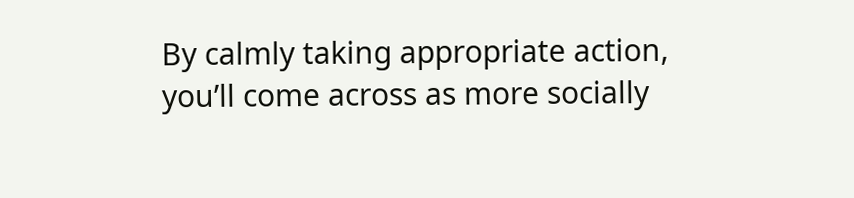By calmly taking appropriate action, you’ll come across as more socially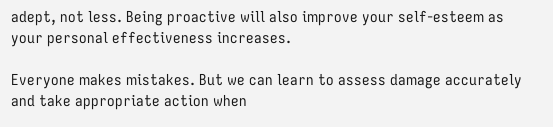adept, not less. Being proactive will also improve your self-esteem as your personal effectiveness increases.

Everyone makes mistakes. But we can learn to assess damage accurately and take appropriate action when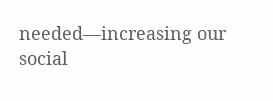needed—increasing our social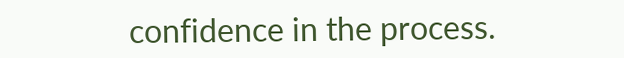confidence in the process.